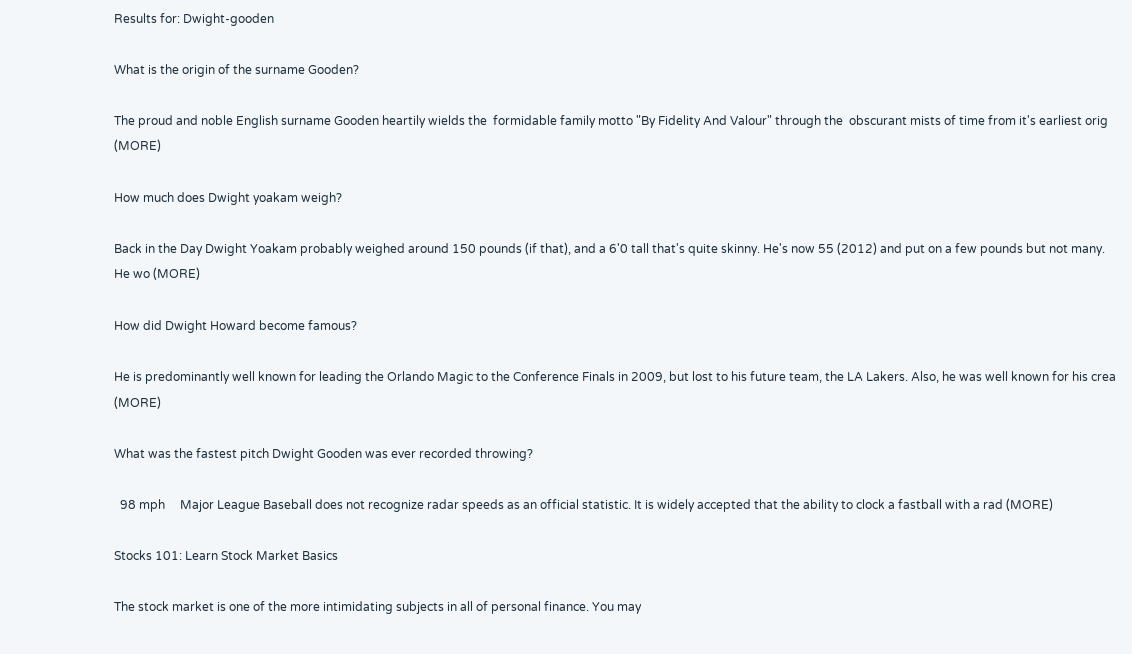Results for: Dwight-gooden

What is the origin of the surname Gooden?

The proud and noble English surname Gooden heartily wields the  formidable family motto "By Fidelity And Valour" through the  obscurant mists of time from it's earliest orig (MORE)

How much does Dwight yoakam weigh?

Back in the Day Dwight Yoakam probably weighed around 150 pounds (if that), and a 6'0 tall that's quite skinny. He's now 55 (2012) and put on a few pounds but not many. He wo (MORE)

How did Dwight Howard become famous?

He is predominantly well known for leading the Orlando Magic to the Conference Finals in 2009, but lost to his future team, the LA Lakers. Also, he was well known for his crea (MORE)

What was the fastest pitch Dwight Gooden was ever recorded throwing?

  98 mph     Major League Baseball does not recognize radar speeds as an official statistic. It is widely accepted that the ability to clock a fastball with a rad (MORE)

Stocks 101: Learn Stock Market Basics

The stock market is one of the more intimidating subjects in all of personal finance. You may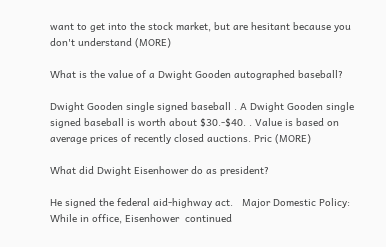want to get into the stock market, but are hesitant because you don't understand (MORE)

What is the value of a Dwight Gooden autographed baseball?

Dwight Gooden single signed baseball . A Dwight Gooden single signed baseball is worth about $30.-$40. . Value is based on average prices of recently closed auctions. Pric (MORE)

What did Dwight Eisenhower do as president?

He signed the federal aid-highway act.   Major Domestic Policy: While in office, Eisenhower  continued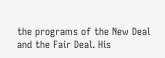the programs of the New Deal and the Fair Deal. His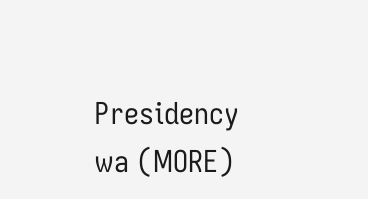Presidency wa (MORE)